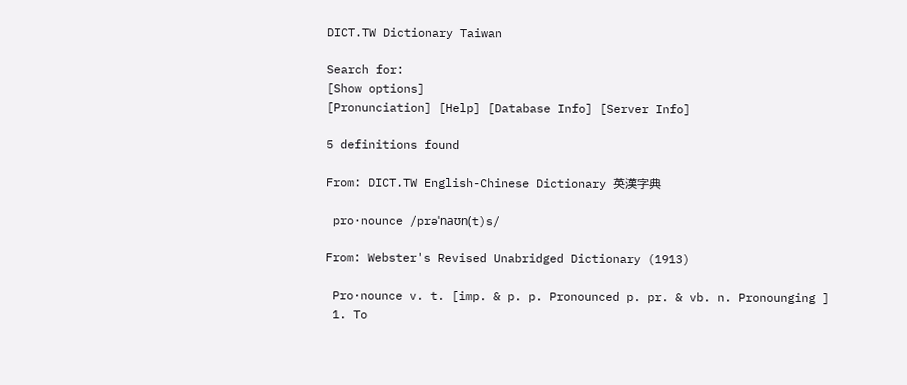DICT.TW Dictionary Taiwan

Search for:
[Show options]
[Pronunciation] [Help] [Database Info] [Server Info]

5 definitions found

From: DICT.TW English-Chinese Dictionary 英漢字典

 pro·nounce /prəˈnaʊn(t)s/

From: Webster's Revised Unabridged Dictionary (1913)

 Pro·nounce v. t. [imp. & p. p. Pronounced p. pr. & vb. n. Pronounging ]
 1. To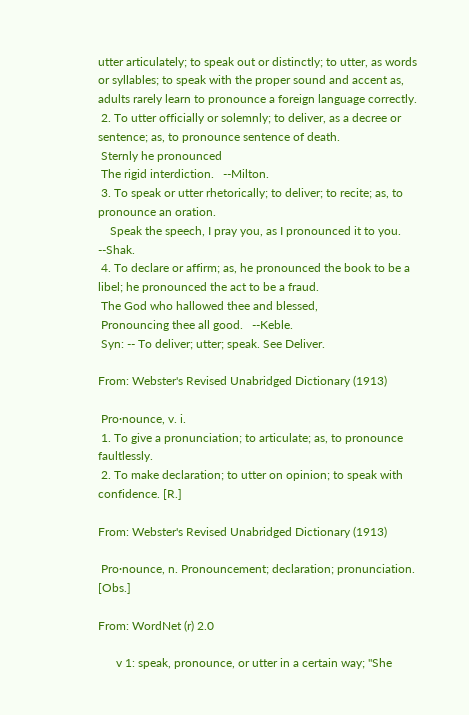utter articulately; to speak out or distinctly; to utter, as words or syllables; to speak with the proper sound and accent as, adults rarely learn to pronounce a foreign language correctly.
 2. To utter officially or solemnly; to deliver, as a decree or sentence; as, to pronounce sentence of death.
 Sternly he pronounced
 The rigid interdiction.   --Milton.
 3. To speak or utter rhetorically; to deliver; to recite; as, to pronounce an oration.
    Speak the speech, I pray you, as I pronounced it to you.   --Shak.
 4. To declare or affirm; as, he pronounced the book to be a libel; he pronounced the act to be a fraud.
 The God who hallowed thee and blessed,
 Pronouncing thee all good.   --Keble.
 Syn: -- To deliver; utter; speak. See Deliver.

From: Webster's Revised Unabridged Dictionary (1913)

 Pro·nounce, v. i.
 1. To give a pronunciation; to articulate; as, to pronounce faultlessly.
 2. To make declaration; to utter on opinion; to speak with confidence. [R.]

From: Webster's Revised Unabridged Dictionary (1913)

 Pro·nounce, n. Pronouncement; declaration; pronunciation. [Obs.]

From: WordNet (r) 2.0

      v 1: speak, pronounce, or utter in a certain way; "She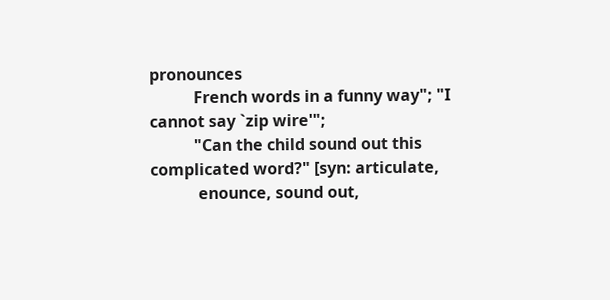pronounces
           French words in a funny way"; "I cannot say `zip wire'";
           "Can the child sound out this complicated word?" [syn: articulate,
            enounce, sound out,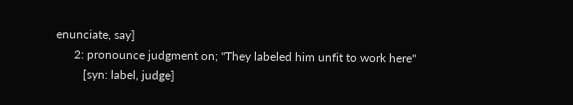enunciate, say]
      2: pronounce judgment on; "They labeled him unfit to work here"
         [syn: label, judge]